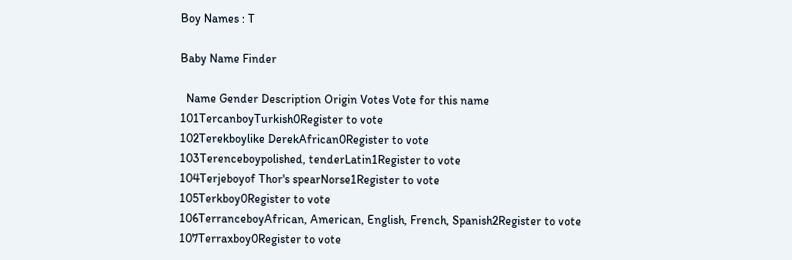Boy Names : T

Baby Name Finder

  Name Gender Description Origin Votes Vote for this name
101TercanboyTurkish0Register to vote
102Terekboylike DerekAfrican0Register to vote
103Terenceboypolished, tenderLatin1Register to vote
104Terjeboyof Thor's spearNorse1Register to vote
105Terkboy0Register to vote
106TerranceboyAfrican, American, English, French, Spanish2Register to vote
107Terraxboy0Register to vote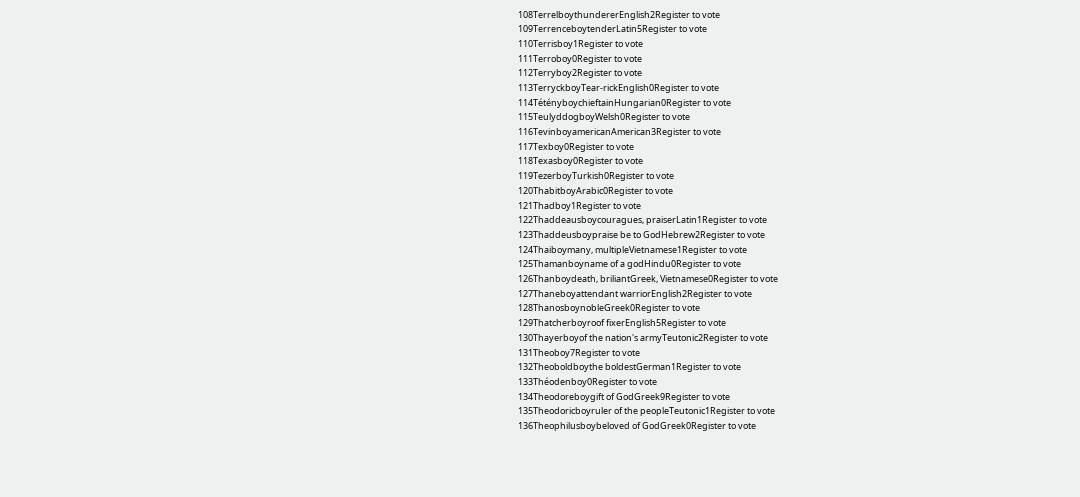108TerrelboythundererEnglish2Register to vote
109TerrenceboytenderLatin5Register to vote
110Terrisboy1Register to vote
111Terroboy0Register to vote
112Terryboy2Register to vote
113TerryckboyTear-rickEnglish0Register to vote
114TétényboychieftainHungarian0Register to vote
115TeulyddogboyWelsh0Register to vote
116TevinboyamericanAmerican3Register to vote
117Texboy0Register to vote
118Texasboy0Register to vote
119TezerboyTurkish0Register to vote
120ThabitboyArabic0Register to vote
121Thadboy1Register to vote
122Thaddeausboycouragues, praiserLatin1Register to vote
123Thaddeusboypraise be to GodHebrew2Register to vote
124Thaiboymany, multipleVietnamese1Register to vote
125Thamanboyname of a godHindu0Register to vote
126Thanboydeath, briliantGreek, Vietnamese0Register to vote
127Thaneboyattendant warriorEnglish2Register to vote
128ThanosboynobleGreek0Register to vote
129Thatcherboyroof fixerEnglish5Register to vote
130Thayerboyof the nation's armyTeutonic2Register to vote
131Theoboy7Register to vote
132Theoboldboythe boldestGerman1Register to vote
133Théodenboy0Register to vote
134Theodoreboygift of GodGreek9Register to vote
135Theodoricboyruler of the peopleTeutonic1Register to vote
136Theophilusboybeloved of GodGreek0Register to vote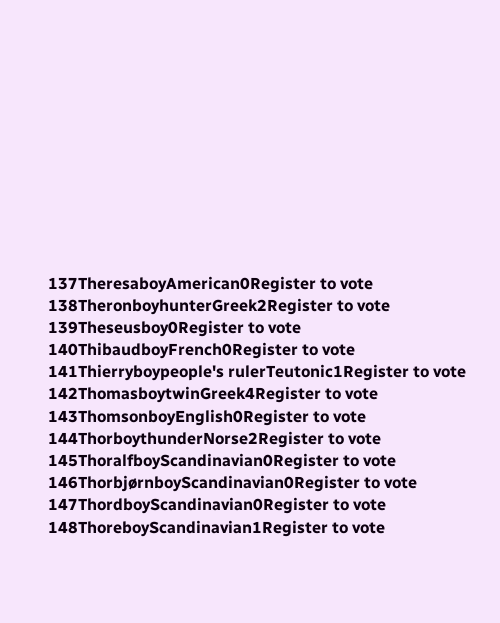137TheresaboyAmerican0Register to vote
138TheronboyhunterGreek2Register to vote
139Theseusboy0Register to vote
140ThibaudboyFrench0Register to vote
141Thierryboypeople's rulerTeutonic1Register to vote
142ThomasboytwinGreek4Register to vote
143ThomsonboyEnglish0Register to vote
144ThorboythunderNorse2Register to vote
145ThoralfboyScandinavian0Register to vote
146ThorbjørnboyScandinavian0Register to vote
147ThordboyScandinavian0Register to vote
148ThoreboyScandinavian1Register to vote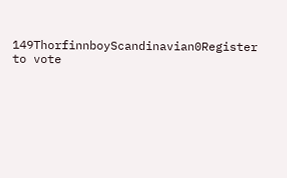149ThorfinnboyScandinavian0Register to vote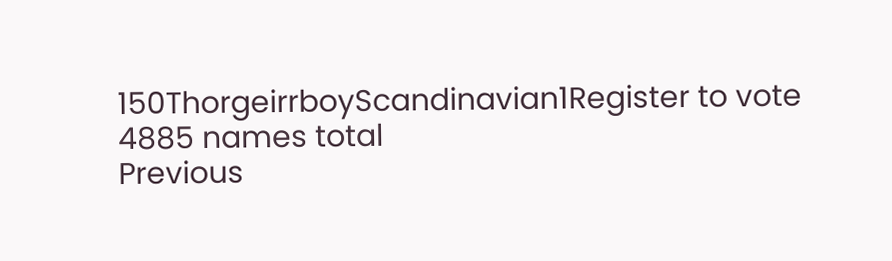150ThorgeirrboyScandinavian1Register to vote
4885 names total
Previous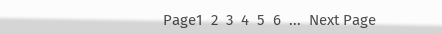Page1  2  3  4  5  6  ...  Next Page